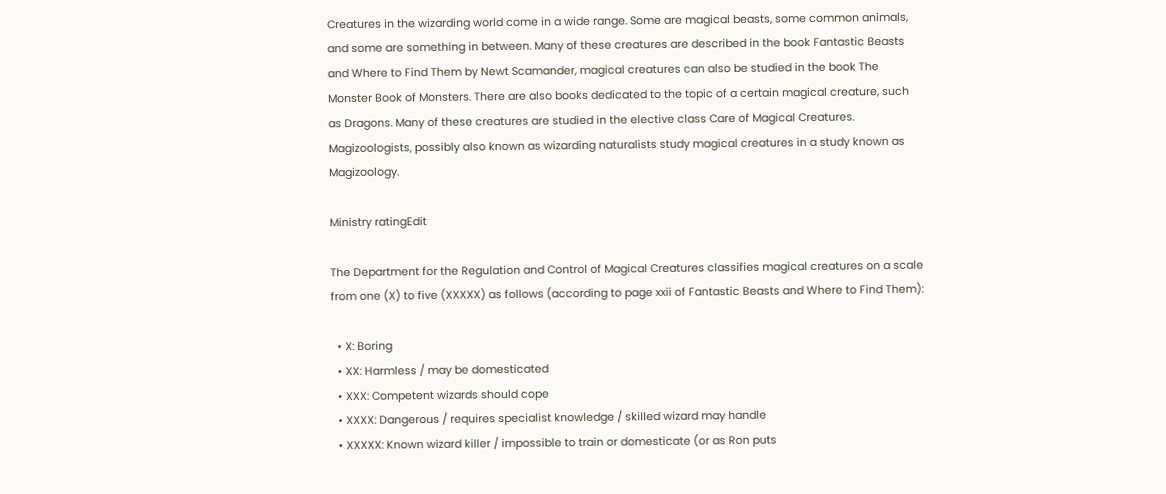Creatures in the wizarding world come in a wide range. Some are magical beasts, some common animals, and some are something in between. Many of these creatures are described in the book Fantastic Beasts and Where to Find Them by Newt Scamander, magical creatures can also be studied in the book The Monster Book of Monsters. There are also books dedicated to the topic of a certain magical creature, such as Dragons. Many of these creatures are studied in the elective class Care of Magical Creatures. Magizoologists, possibly also known as wizarding naturalists study magical creatures in a study known as Magizoology.

Ministry ratingEdit

The Department for the Regulation and Control of Magical Creatures classifies magical creatures on a scale from one (X) to five (XXXXX) as follows (according to page xxii of Fantastic Beasts and Where to Find Them):

  • X: Boring
  • XX: Harmless / may be domesticated
  • XXX: Competent wizards should cope
  • XXXX: Dangerous / requires specialist knowledge / skilled wizard may handle
  • XXXXX: Known wizard killer / impossible to train or domesticate (or as Ron puts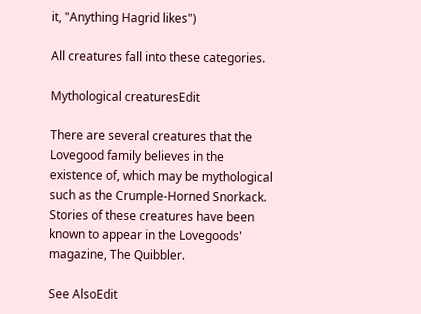it, "Anything Hagrid likes")

All creatures fall into these categories.

Mythological creaturesEdit

There are several creatures that the Lovegood family believes in the existence of, which may be mythological such as the Crumple-Horned Snorkack. Stories of these creatures have been known to appear in the Lovegoods' magazine, The Quibbler.

See AlsoEdit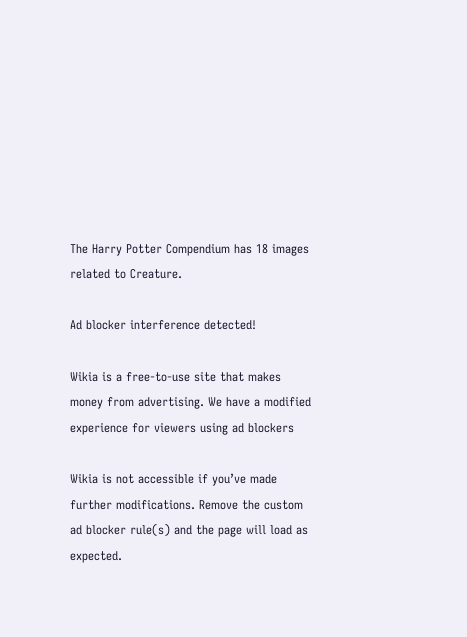The Harry Potter Compendium has 18 images related to Creature.

Ad blocker interference detected!

Wikia is a free-to-use site that makes money from advertising. We have a modified experience for viewers using ad blockers

Wikia is not accessible if you’ve made further modifications. Remove the custom ad blocker rule(s) and the page will load as expected.